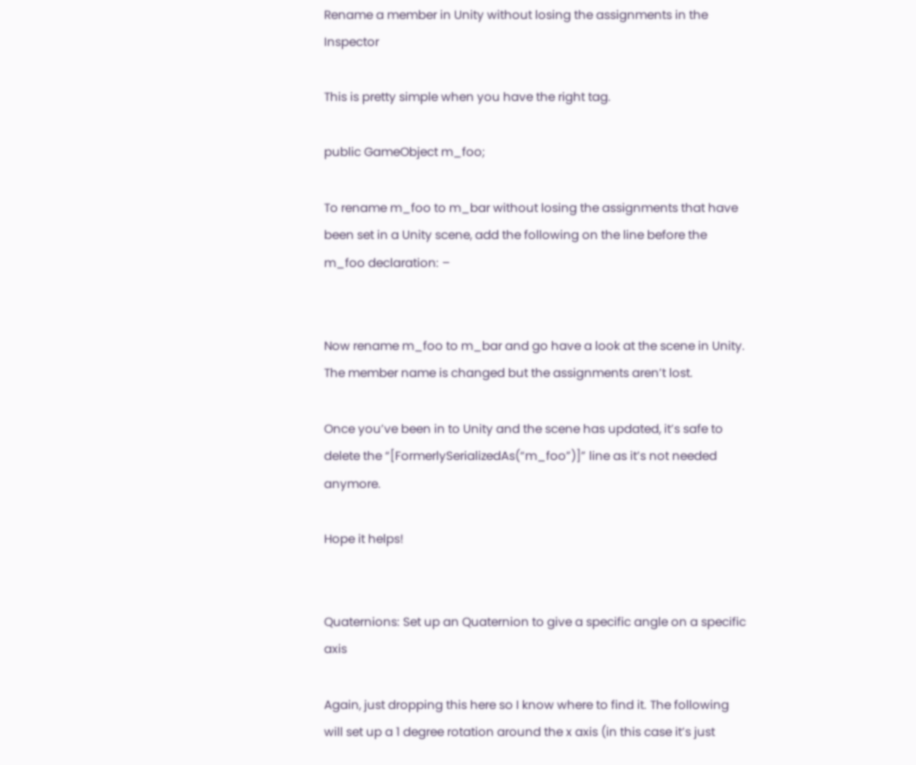Rename a member in Unity without losing the assignments in the Inspector

This is pretty simple when you have the right tag.

public GameObject m_foo;

To rename m_foo to m_bar without losing the assignments that have been set in a Unity scene, add the following on the line before the m_foo declaration: –


Now rename m_foo to m_bar and go have a look at the scene in Unity. The member name is changed but the assignments aren’t lost.

Once you’ve been in to Unity and the scene has updated, it’s safe to delete the “[FormerlySerializedAs(“m_foo”)]” line as it’s not needed anymore.

Hope it helps!


Quaternions: Set up an Quaternion to give a specific angle on a specific axis

Again, just dropping this here so I know where to find it. The following will set up a 1 degree rotation around the x axis (in this case it’s just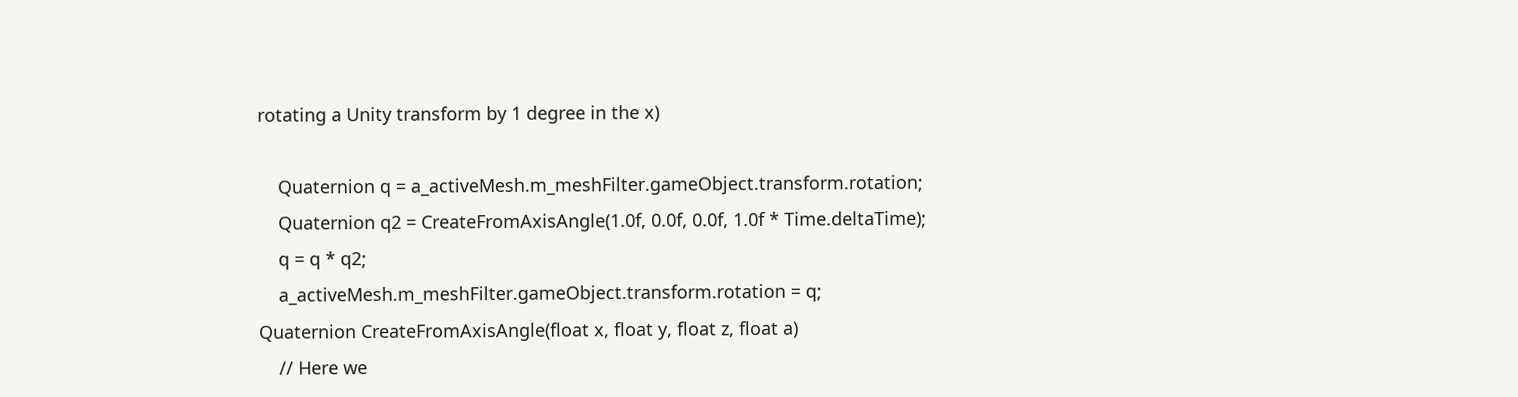rotating a Unity transform by 1 degree in the x)

    Quaternion q = a_activeMesh.m_meshFilter.gameObject.transform.rotation;
    Quaternion q2 = CreateFromAxisAngle(1.0f, 0.0f, 0.0f, 1.0f * Time.deltaTime);
    q = q * q2;
    a_activeMesh.m_meshFilter.gameObject.transform.rotation = q;
Quaternion CreateFromAxisAngle(float x, float y, float z, float a)
    // Here we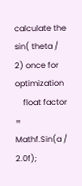calculate the sin( theta / 2) once for optimization
    float factor = Mathf.Sin(a / 2.0f);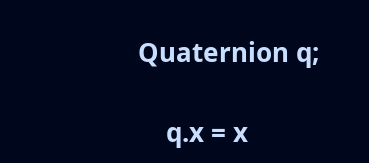Quaternion q;

    q.x = x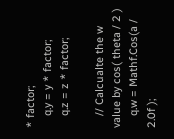* factor;
    q.y = y * factor;
    q.z = z * factor;

    // Calcualte the w value by cos( theta / 2 )
    q.w = Mathf.Cos(a / 2.0f );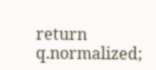return q.normalized;